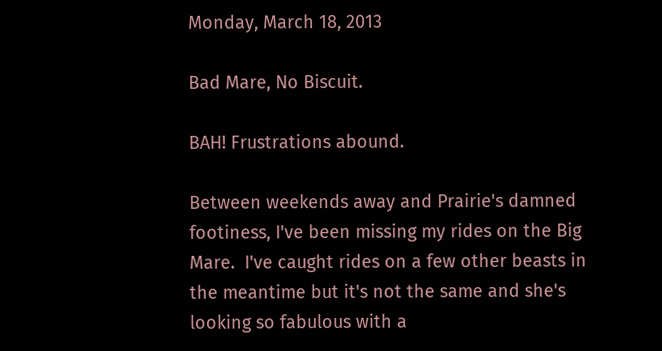Monday, March 18, 2013

Bad Mare, No Biscuit.

BAH! Frustrations abound.

Between weekends away and Prairie's damned footiness, I've been missing my rides on the Big Mare.  I've caught rides on a few other beasts in the meantime but it's not the same and she's looking so fabulous with a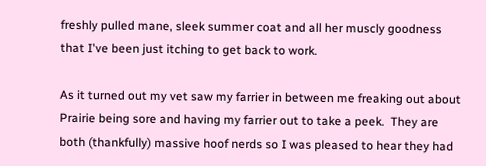freshly pulled mane, sleek summer coat and all her muscly goodness that I've been just itching to get back to work.

As it turned out my vet saw my farrier in between me freaking out about Prairie being sore and having my farrier out to take a peek.  They are both (thankfully) massive hoof nerds so I was pleased to hear they had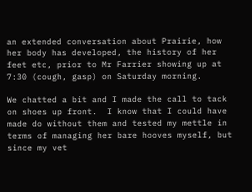an extended conversation about Prairie, how her body has developed, the history of her feet etc, prior to Mr Farrier showing up at 7:30 (cough, gasp) on Saturday morning.

We chatted a bit and I made the call to tack on shoes up front.  I know that I could have made do without them and tested my mettle in terms of managing her bare hooves myself, but since my vet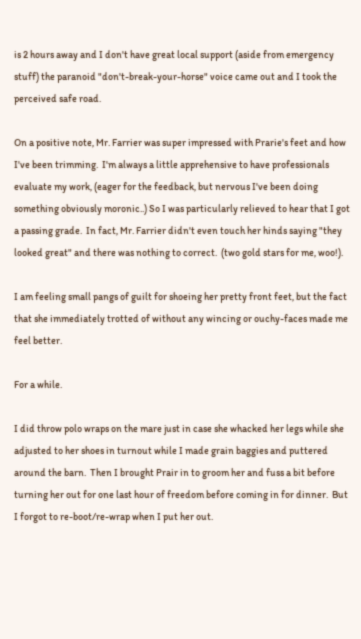is 2 hours away and I don't have great local support (aside from emergency stuff) the paranoid "don't-break-your-horse" voice came out and I took the perceived safe road.

On a positive note, Mr. Farrier was super impressed with Prarie's feet and how I've been trimming.  I'm always a little apprehensive to have professionals evaluate my work, (eager for the feedback, but nervous I've been doing something obviously moronic..) So I was particularly relieved to hear that I got a passing grade.  In fact, Mr. Farrier didn't even touch her hinds saying "they looked great" and there was nothing to correct.  (two gold stars for me, woo!).

I am feeling small pangs of guilt for shoeing her pretty front feet, but the fact that she immediately trotted of without any wincing or ouchy-faces made me feel better.

For a while.

I did throw polo wraps on the mare just in case she whacked her legs while she adjusted to her shoes in turnout while I made grain baggies and puttered around the barn.  Then I brought Prair in to groom her and fuss a bit before turning her out for one last hour of freedom before coming in for dinner.  But I forgot to re-boot/re-wrap when I put her out.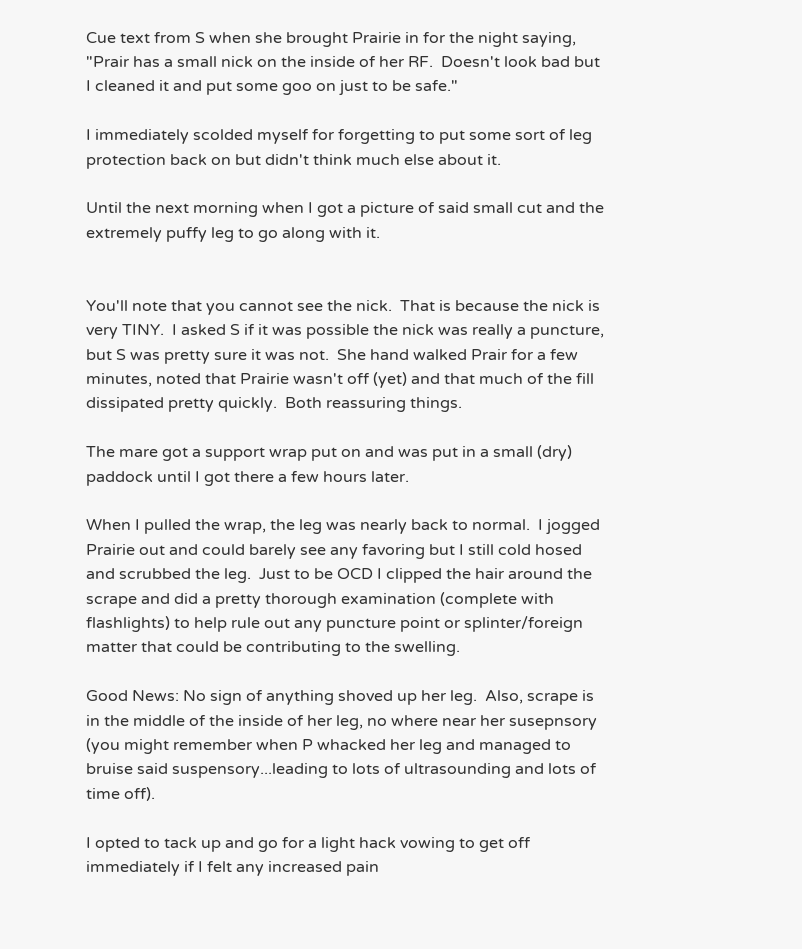Cue text from S when she brought Prairie in for the night saying, "Prair has a small nick on the inside of her RF.  Doesn't look bad but I cleaned it and put some goo on just to be safe."

I immediately scolded myself for forgetting to put some sort of leg protection back on but didn't think much else about it.

Until the next morning when I got a picture of said small cut and the extremely puffy leg to go along with it.


You'll note that you cannot see the nick.  That is because the nick is very TINY.  I asked S if it was possible the nick was really a puncture, but S was pretty sure it was not.  She hand walked Prair for a few minutes, noted that Prairie wasn't off (yet) and that much of the fill dissipated pretty quickly.  Both reassuring things.

The mare got a support wrap put on and was put in a small (dry) paddock until I got there a few hours later.

When I pulled the wrap, the leg was nearly back to normal.  I jogged Prairie out and could barely see any favoring but I still cold hosed and scrubbed the leg.  Just to be OCD I clipped the hair around the scrape and did a pretty thorough examination (complete with flashlights) to help rule out any puncture point or splinter/foreign matter that could be contributing to the swelling.

Good News: No sign of anything shoved up her leg.  Also, scrape is in the middle of the inside of her leg, no where near her susepnsory (you might remember when P whacked her leg and managed to bruise said suspensory...leading to lots of ultrasounding and lots of time off).

I opted to tack up and go for a light hack vowing to get off immediately if I felt any increased pain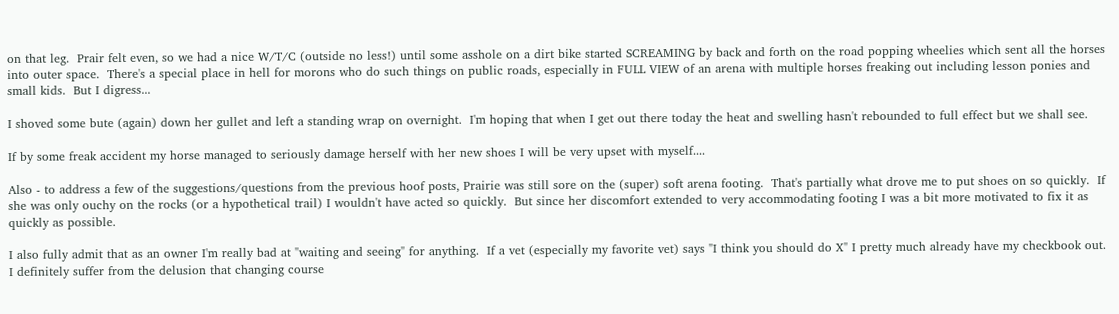on that leg.  Prair felt even, so we had a nice W/T/C (outside no less!) until some asshole on a dirt bike started SCREAMING by back and forth on the road popping wheelies which sent all the horses into outer space.  There's a special place in hell for morons who do such things on public roads, especially in FULL VIEW of an arena with multiple horses freaking out including lesson ponies and small kids.  But I digress...

I shoved some bute (again) down her gullet and left a standing wrap on overnight.  I'm hoping that when I get out there today the heat and swelling hasn't rebounded to full effect but we shall see.

If by some freak accident my horse managed to seriously damage herself with her new shoes I will be very upset with myself....

Also - to address a few of the suggestions/questions from the previous hoof posts, Prairie was still sore on the (super) soft arena footing.  That's partially what drove me to put shoes on so quickly.  If she was only ouchy on the rocks (or a hypothetical trail) I wouldn't have acted so quickly.  But since her discomfort extended to very accommodating footing I was a bit more motivated to fix it as quickly as possible.

I also fully admit that as an owner I'm really bad at "waiting and seeing" for anything.  If a vet (especially my favorite vet) says "I think you should do X" I pretty much already have my checkbook out.  I definitely suffer from the delusion that changing course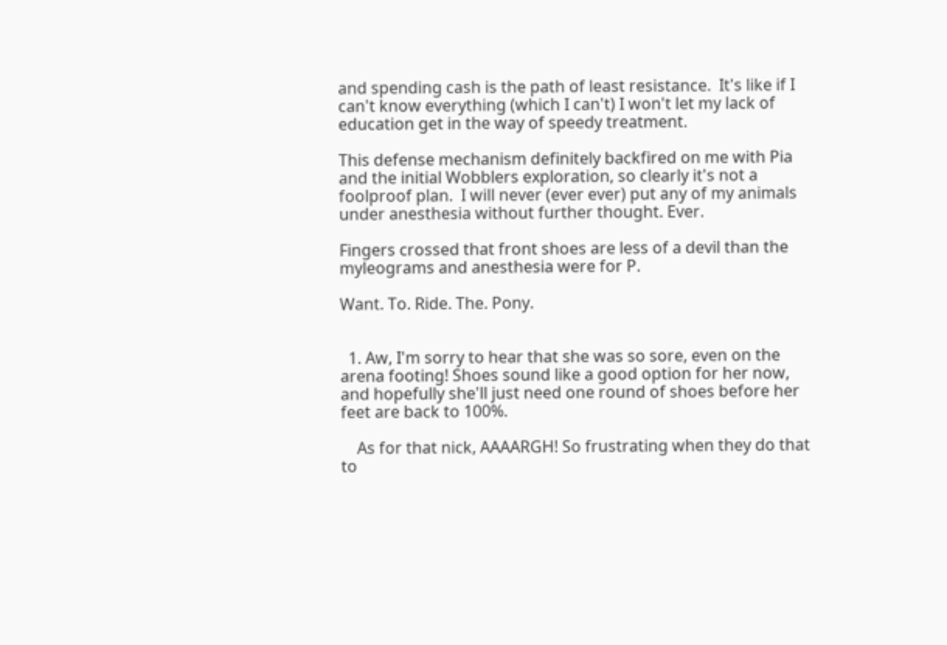and spending cash is the path of least resistance.  It's like if I can't know everything (which I can't) I won't let my lack of education get in the way of speedy treatment.

This defense mechanism definitely backfired on me with Pia and the initial Wobblers exploration, so clearly it's not a foolproof plan.  I will never (ever ever) put any of my animals under anesthesia without further thought. Ever.

Fingers crossed that front shoes are less of a devil than the myleograms and anesthesia were for P.

Want. To. Ride. The. Pony.


  1. Aw, I'm sorry to hear that she was so sore, even on the arena footing! Shoes sound like a good option for her now, and hopefully she'll just need one round of shoes before her feet are back to 100%.

    As for that nick, AAAARGH! So frustrating when they do that to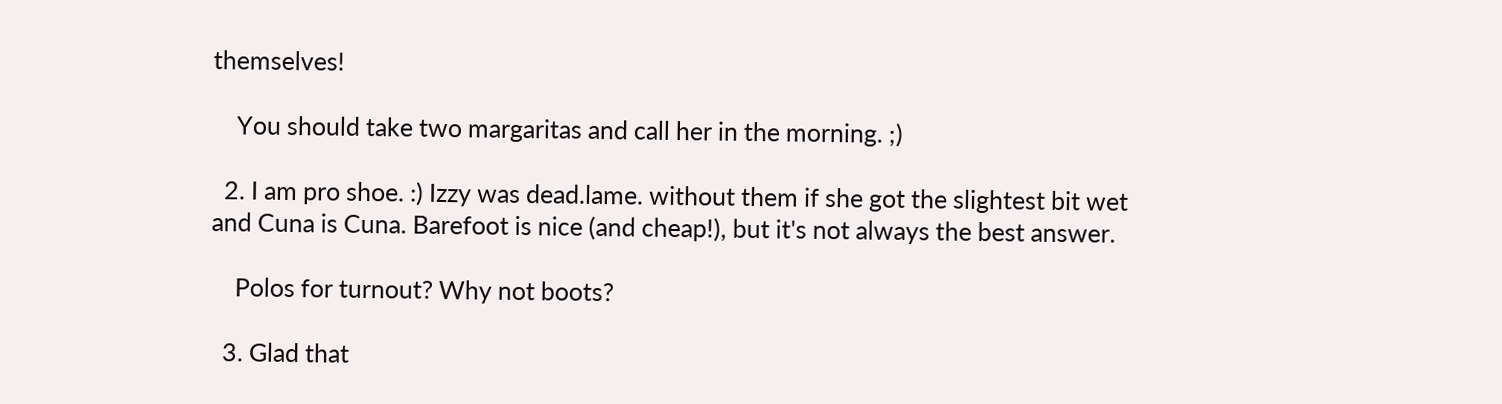themselves!

    You should take two margaritas and call her in the morning. ;)

  2. I am pro shoe. :) Izzy was dead.lame. without them if she got the slightest bit wet and Cuna is Cuna. Barefoot is nice (and cheap!), but it's not always the best answer.

    Polos for turnout? Why not boots?

  3. Glad that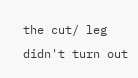the cut/ leg didn't turn out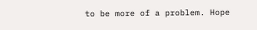to be more of a problem. Hope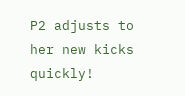P2 adjusts to her new kicks quickly!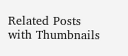Related Posts with Thumbnails